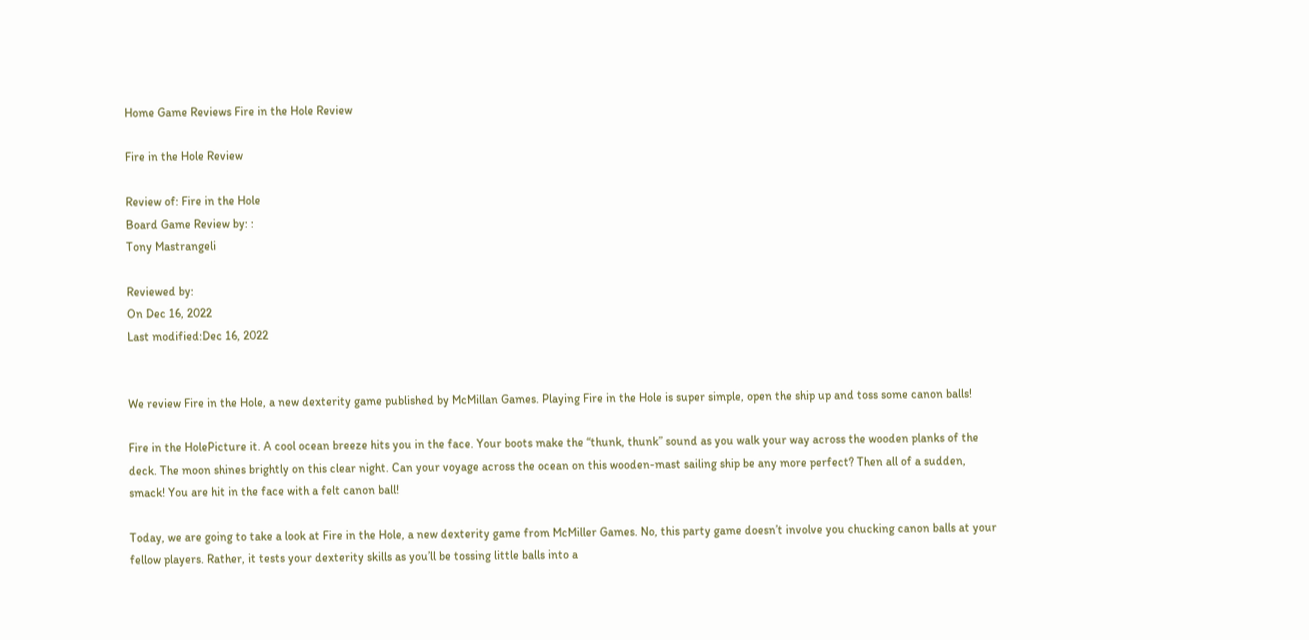Home Game Reviews Fire in the Hole Review

Fire in the Hole Review

Review of: Fire in the Hole
Board Game Review by: :
Tony Mastrangeli

Reviewed by:
On Dec 16, 2022
Last modified:Dec 16, 2022


We review Fire in the Hole, a new dexterity game published by McMillan Games. Playing Fire in the Hole is super simple, open the ship up and toss some canon balls!

Fire in the HolePicture it. A cool ocean breeze hits you in the face. Your boots make the “thunk, thunk” sound as you walk your way across the wooden planks of the deck. The moon shines brightly on this clear night. Can your voyage across the ocean on this wooden-mast sailing ship be any more perfect? Then all of a sudden, smack! You are hit in the face with a felt canon ball!

Today, we are going to take a look at Fire in the Hole, a new dexterity game from McMiller Games. No, this party game doesn’t involve you chucking canon balls at your fellow players. Rather, it tests your dexterity skills as you’ll be tossing little balls into a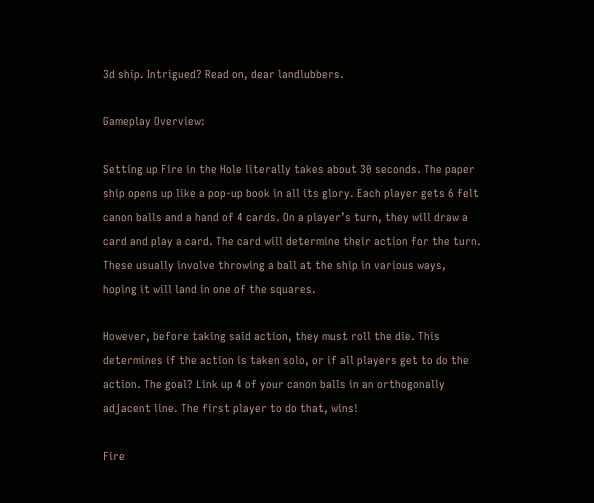3d ship. Intrigued? Read on, dear landlubbers.

Gameplay Overview:

Setting up Fire in the Hole literally takes about 30 seconds. The paper ship opens up like a pop-up book in all its glory. Each player gets 6 felt canon balls and a hand of 4 cards. On a player’s turn, they will draw a card and play a card. The card will determine their action for the turn. These usually involve throwing a ball at the ship in various ways, hoping it will land in one of the squares.

However, before taking said action, they must roll the die. This determines if the action is taken solo, or if all players get to do the action. The goal? Link up 4 of your canon balls in an orthogonally adjacent line. The first player to do that, wins!

Fire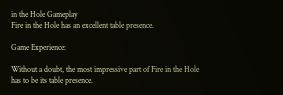in the Hole Gameplay
Fire in the Hole has an excellent table presence.

Game Experience:

Without a doubt, the most impressive part of Fire in the Hole has to be its table presence.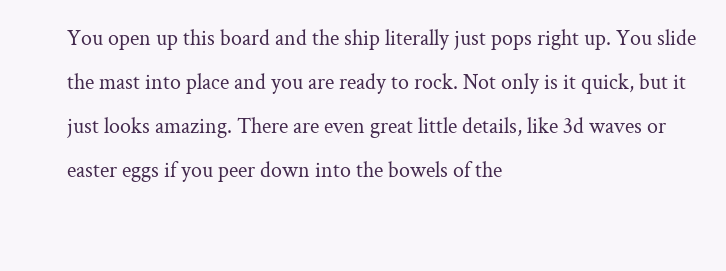You open up this board and the ship literally just pops right up. You slide the mast into place and you are ready to rock. Not only is it quick, but it just looks amazing. There are even great little details, like 3d waves or easter eggs if you peer down into the bowels of the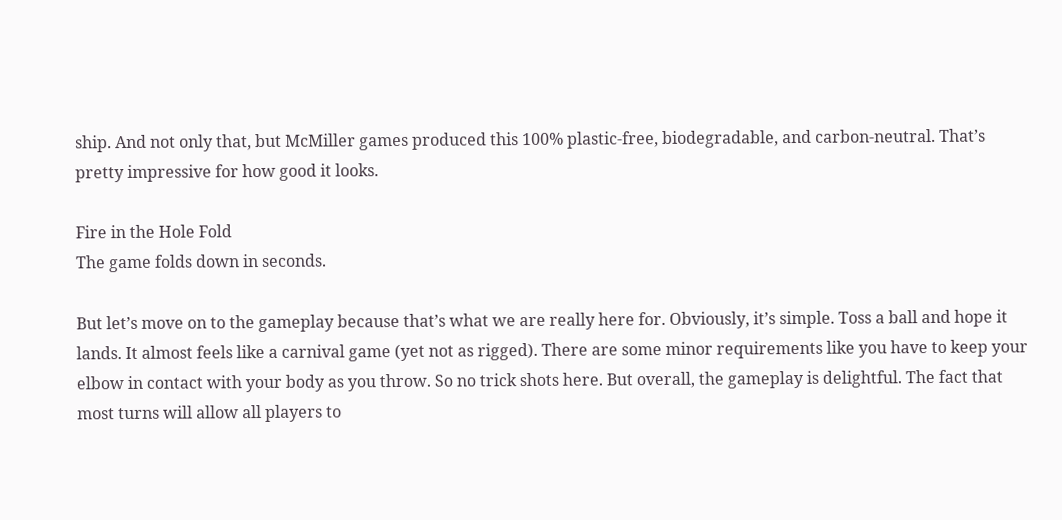ship. And not only that, but McMiller games produced this 100% plastic-free, biodegradable, and carbon-neutral. That’s pretty impressive for how good it looks.

Fire in the Hole Fold
The game folds down in seconds.

But let’s move on to the gameplay because that’s what we are really here for. Obviously, it’s simple. Toss a ball and hope it lands. It almost feels like a carnival game (yet not as rigged). There are some minor requirements like you have to keep your elbow in contact with your body as you throw. So no trick shots here. But overall, the gameplay is delightful. The fact that most turns will allow all players to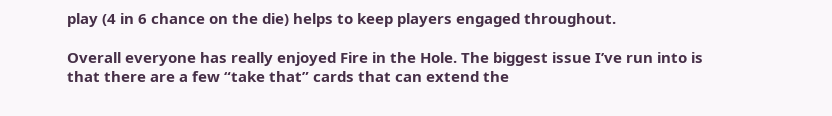play (4 in 6 chance on the die) helps to keep players engaged throughout.

Overall everyone has really enjoyed Fire in the Hole. The biggest issue I’ve run into is that there are a few “take that” cards that can extend the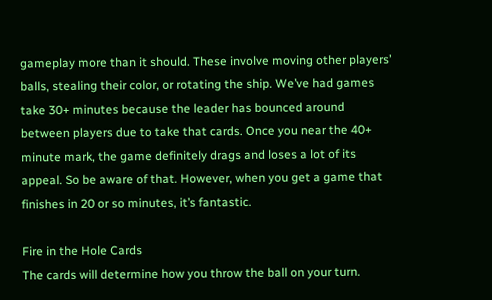gameplay more than it should. These involve moving other players’ balls, stealing their color, or rotating the ship. We’ve had games take 30+ minutes because the leader has bounced around between players due to take that cards. Once you near the 40+ minute mark, the game definitely drags and loses a lot of its appeal. So be aware of that. However, when you get a game that finishes in 20 or so minutes, it’s fantastic.

Fire in the Hole Cards
The cards will determine how you throw the ball on your turn.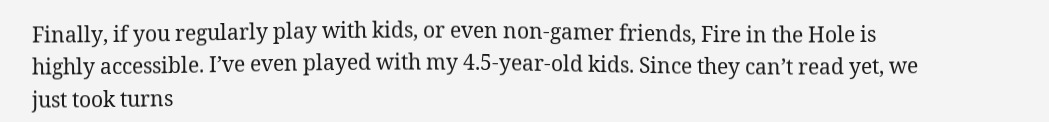Finally, if you regularly play with kids, or even non-gamer friends, Fire in the Hole is highly accessible. I’ve even played with my 4.5-year-old kids. Since they can’t read yet, we just took turns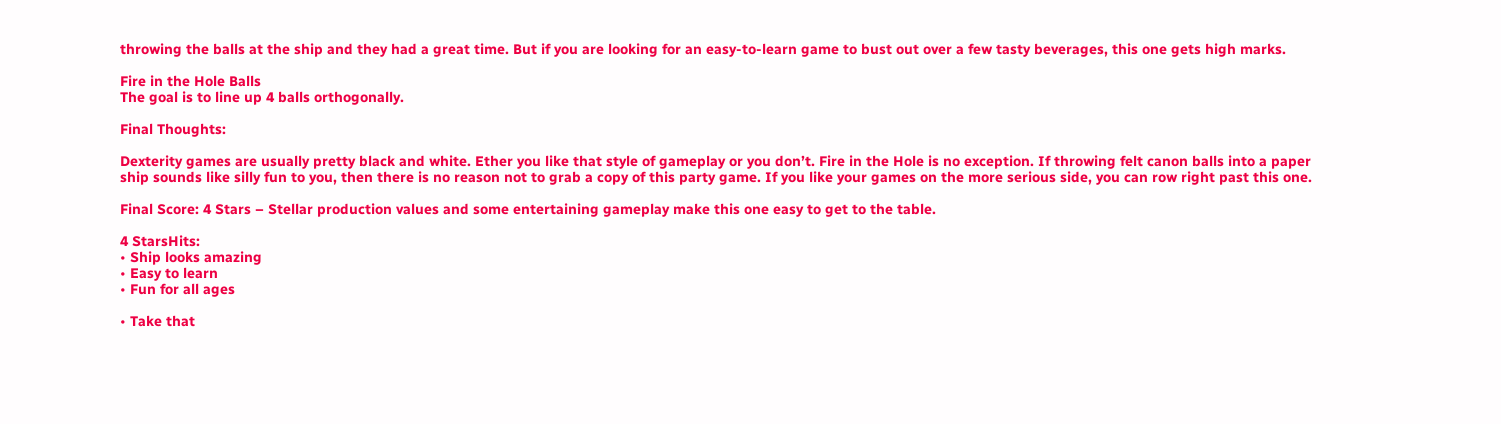throwing the balls at the ship and they had a great time. But if you are looking for an easy-to-learn game to bust out over a few tasty beverages, this one gets high marks.

Fire in the Hole Balls
The goal is to line up 4 balls orthogonally.

Final Thoughts:

Dexterity games are usually pretty black and white. Ether you like that style of gameplay or you don’t. Fire in the Hole is no exception. If throwing felt canon balls into a paper ship sounds like silly fun to you, then there is no reason not to grab a copy of this party game. If you like your games on the more serious side, you can row right past this one.

Final Score: 4 Stars – Stellar production values and some entertaining gameplay make this one easy to get to the table.

4 StarsHits:
• Ship looks amazing
• Easy to learn
• Fun for all ages

• Take that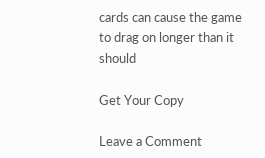cards can cause the game to drag on longer than it should

Get Your Copy

Leave a Comment